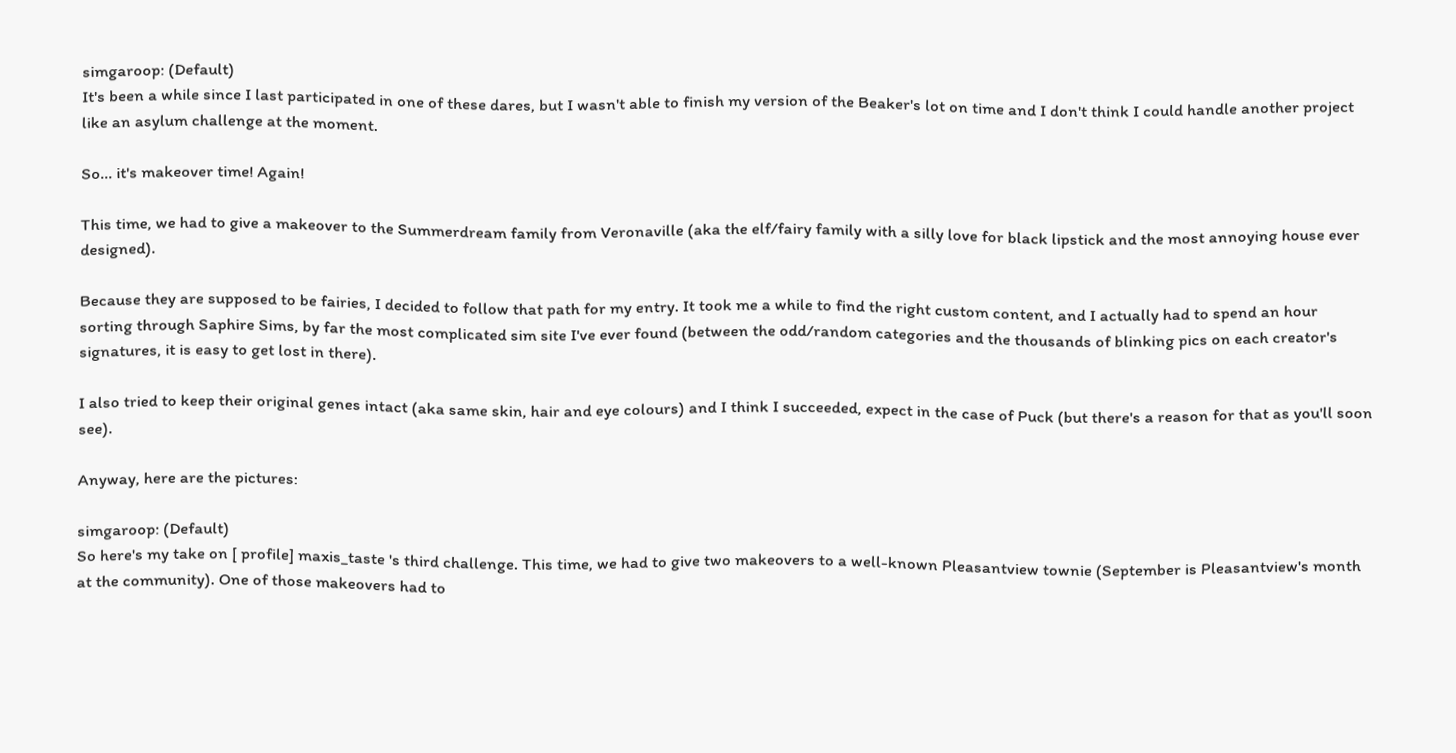simgaroop: (Default)
It's been a while since I last participated in one of these dares, but I wasn't able to finish my version of the Beaker's lot on time and I don't think I could handle another project like an asylum challenge at the moment.

So... it's makeover time! Again!

This time, we had to give a makeover to the Summerdream family from Veronaville (aka the elf/fairy family with a silly love for black lipstick and the most annoying house ever designed).

Because they are supposed to be fairies, I decided to follow that path for my entry. It took me a while to find the right custom content, and I actually had to spend an hour sorting through Saphire Sims, by far the most complicated sim site I've ever found (between the odd/random categories and the thousands of blinking pics on each creator's signatures, it is easy to get lost in there).

I also tried to keep their original genes intact (aka same skin, hair and eye colours) and I think I succeeded, expect in the case of Puck (but there's a reason for that as you'll soon see).

Anyway, here are the pictures:

simgaroop: (Default)
So here's my take on [ profile] maxis_taste 's third challenge. This time, we had to give two makeovers to a well-known Pleasantview townie (September is Pleasantview's month at the community). One of those makeovers had to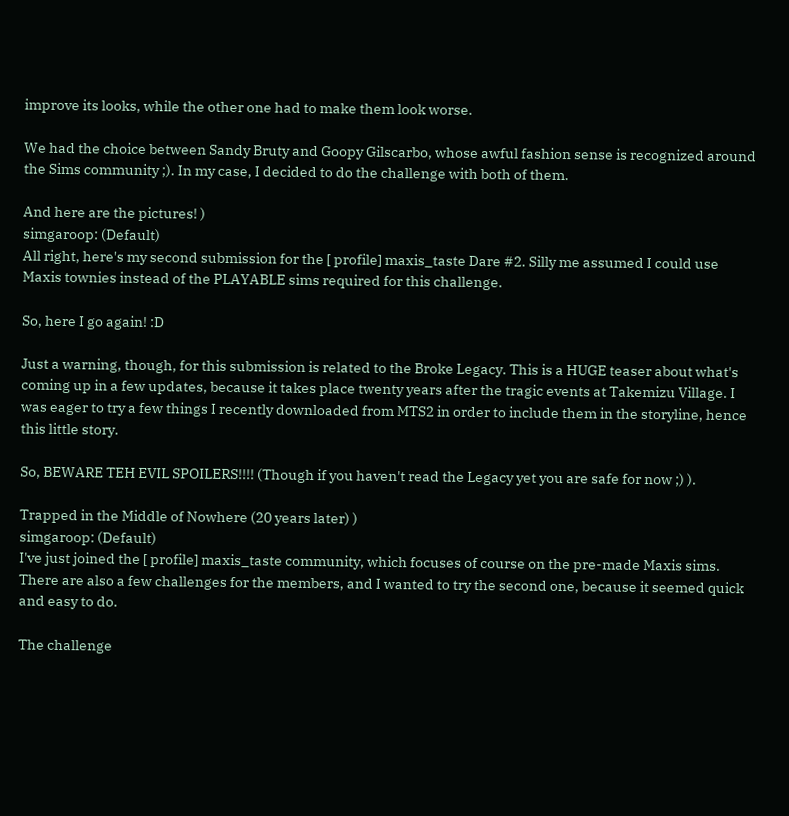improve its looks, while the other one had to make them look worse.

We had the choice between Sandy Bruty and Goopy Gilscarbo, whose awful fashion sense is recognized around the Sims community ;). In my case, I decided to do the challenge with both of them.

And here are the pictures! )
simgaroop: (Default)
All right, here's my second submission for the [ profile] maxis_taste Dare #2. Silly me assumed I could use Maxis townies instead of the PLAYABLE sims required for this challenge.

So, here I go again! :D

Just a warning, though, for this submission is related to the Broke Legacy. This is a HUGE teaser about what's coming up in a few updates, because it takes place twenty years after the tragic events at Takemizu Village. I was eager to try a few things I recently downloaded from MTS2 in order to include them in the storyline, hence this little story.

So, BEWARE TEH EVIL SPOILERS!!!! (Though if you haven't read the Legacy yet you are safe for now ;) ).

Trapped in the Middle of Nowhere (20 years later) )
simgaroop: (Default)
I've just joined the [ profile] maxis_taste community, which focuses of course on the pre-made Maxis sims. There are also a few challenges for the members, and I wanted to try the second one, because it seemed quick and easy to do.

The challenge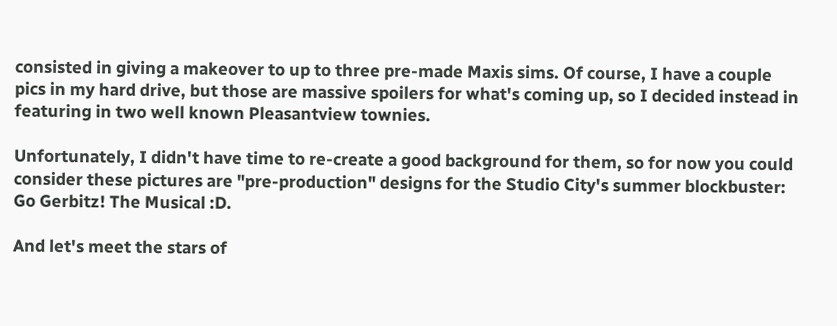consisted in giving a makeover to up to three pre-made Maxis sims. Of course, I have a couple pics in my hard drive, but those are massive spoilers for what's coming up, so I decided instead in featuring in two well known Pleasantview townies.

Unfortunately, I didn't have time to re-create a good background for them, so for now you could consider these pictures are "pre-production" designs for the Studio City's summer blockbuster: Go Gerbitz! The Musical :D.

And let's meet the stars of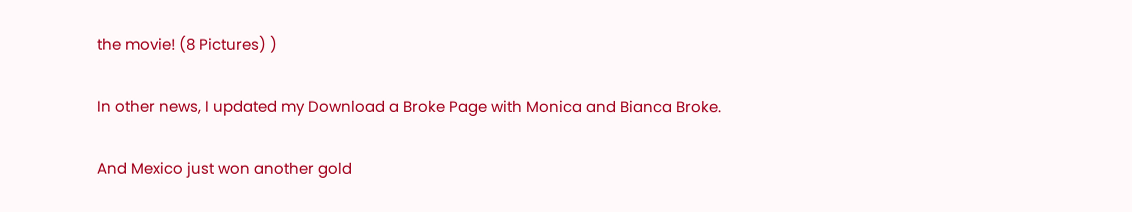the movie! (8 Pictures) )

In other news, I updated my Download a Broke Page with Monica and Bianca Broke.

And Mexico just won another gold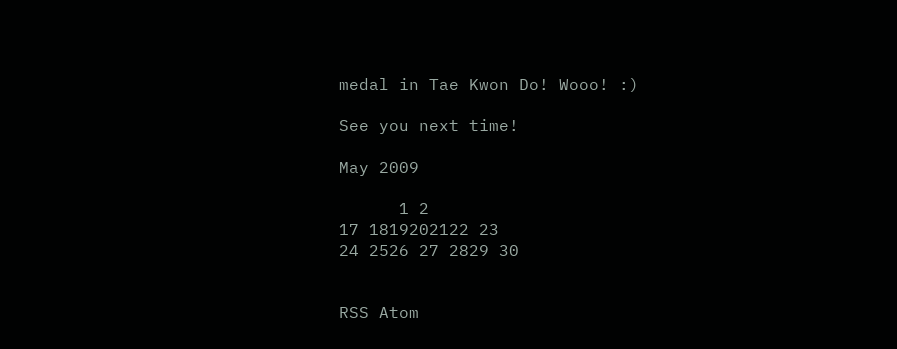medal in Tae Kwon Do! Wooo! :)

See you next time!

May 2009

      1 2
17 1819202122 23
24 2526 27 2829 30


RSS Atom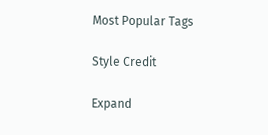Most Popular Tags

Style Credit

Expand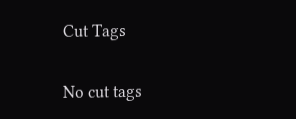Cut Tags

No cut tags